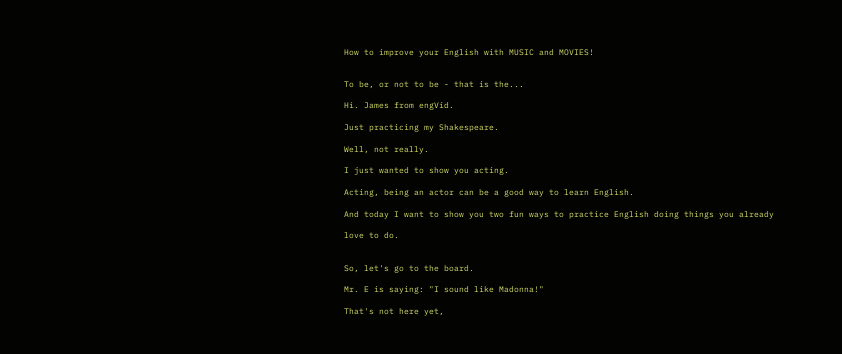How to improve your English with MUSIC and MOVIES!


To be, or not to be - that is the...

Hi. James from engVid.

Just practicing my Shakespeare.

Well, not really.

I just wanted to show you acting.

Acting, being an actor can be a good way to learn English.

And today I want to show you two fun ways to practice English doing things you already

love to do.


So, let's go to the board.

Mr. E is saying: "I sound like Madonna!"

That's not here yet,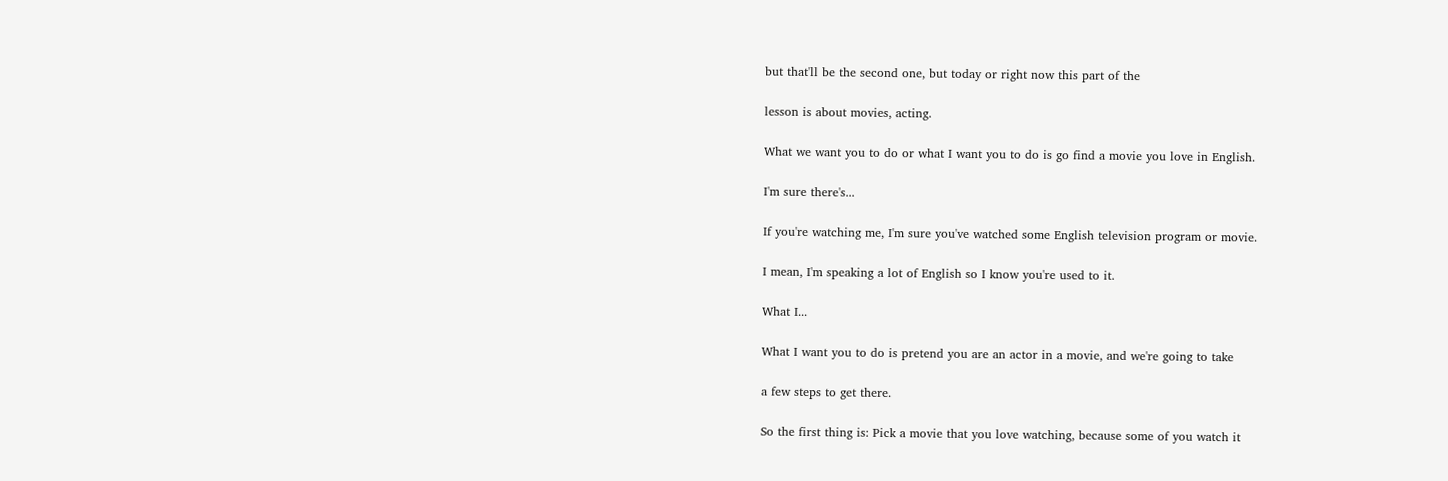but that'll be the second one, but today or right now this part of the

lesson is about movies, acting.

What we want you to do or what I want you to do is go find a movie you love in English.

I'm sure there's...

If you're watching me, I'm sure you've watched some English television program or movie.

I mean, I'm speaking a lot of English so I know you're used to it.

What I...

What I want you to do is pretend you are an actor in a movie, and we're going to take

a few steps to get there.

So the first thing is: Pick a movie that you love watching, because some of you watch it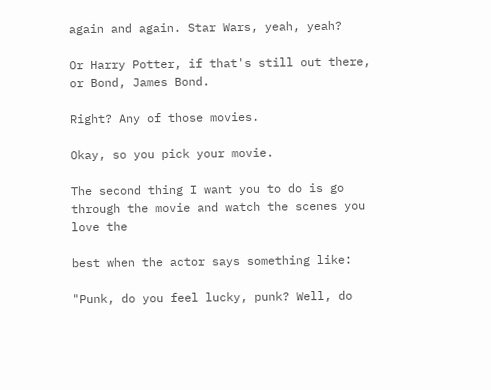again and again. Star Wars, yeah, yeah?

Or Harry Potter, if that's still out there, or Bond, James Bond.

Right? Any of those movies.

Okay, so you pick your movie.

The second thing I want you to do is go through the movie and watch the scenes you love the

best when the actor says something like:

"Punk, do you feel lucky, punk? Well, do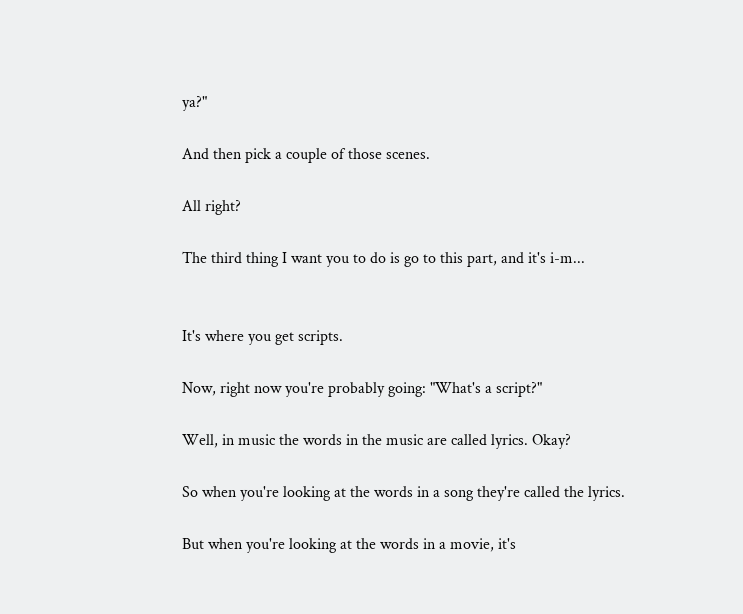ya?"

And then pick a couple of those scenes.

All right?

The third thing I want you to do is go to this part, and it's i-m...


It's where you get scripts.

Now, right now you're probably going: "What's a script?"

Well, in music the words in the music are called lyrics. Okay?

So when you're looking at the words in a song they're called the lyrics.

But when you're looking at the words in a movie, it's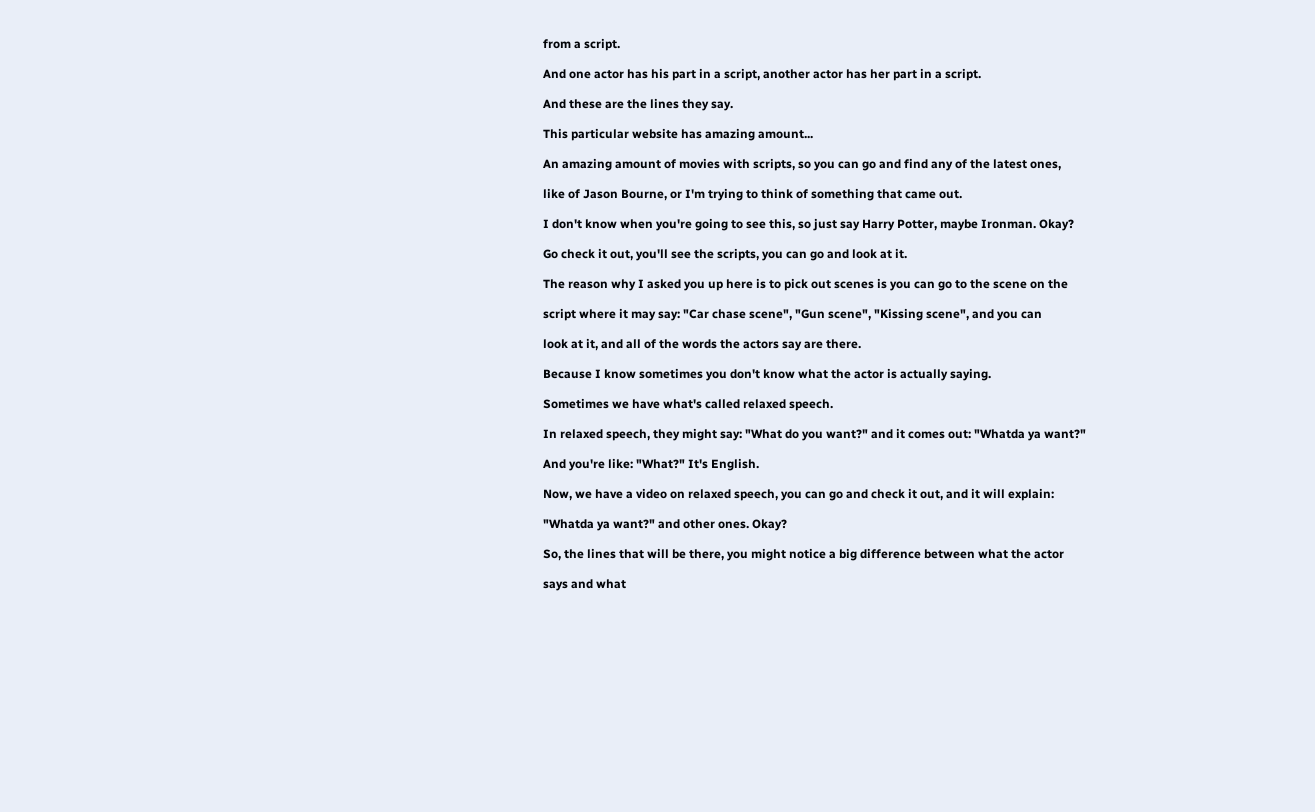from a script.

And one actor has his part in a script, another actor has her part in a script.

And these are the lines they say.

This particular website has amazing amount...

An amazing amount of movies with scripts, so you can go and find any of the latest ones,

like of Jason Bourne, or I'm trying to think of something that came out.

I don't know when you're going to see this, so just say Harry Potter, maybe Ironman. Okay?

Go check it out, you'll see the scripts, you can go and look at it.

The reason why I asked you up here is to pick out scenes is you can go to the scene on the

script where it may say: "Car chase scene", "Gun scene", "Kissing scene", and you can

look at it, and all of the words the actors say are there.

Because I know sometimes you don't know what the actor is actually saying.

Sometimes we have what's called relaxed speech.

In relaxed speech, they might say: "What do you want?" and it comes out: "Whatda ya want?"

And you're like: "What?" It's English.

Now, we have a video on relaxed speech, you can go and check it out, and it will explain:

"Whatda ya want?" and other ones. Okay?

So, the lines that will be there, you might notice a big difference between what the actor

says and what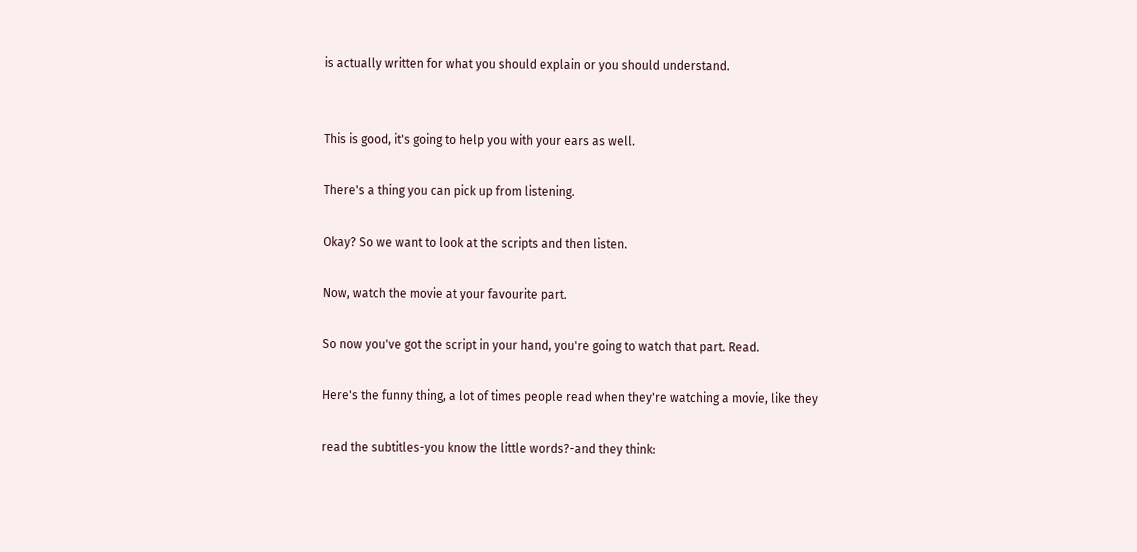is actually written for what you should explain or you should understand.


This is good, it's going to help you with your ears as well.

There's a thing you can pick up from listening.

Okay? So we want to look at the scripts and then listen.

Now, watch the movie at your favourite part.

So now you've got the script in your hand, you're going to watch that part. Read.

Here's the funny thing, a lot of times people read when they're watching a movie, like they

read the subtitles-you know the little words?-and they think: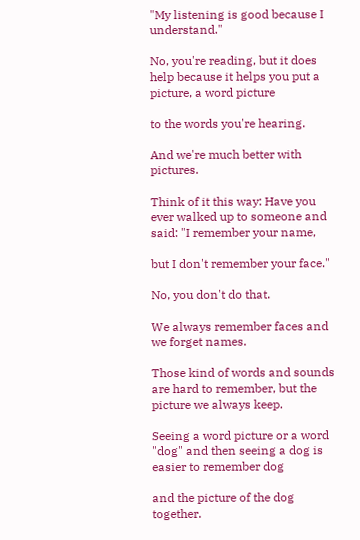"My listening is good because I understand."

No, you're reading, but it does help because it helps you put a picture, a word picture

to the words you're hearing.

And we're much better with pictures.

Think of it this way: Have you ever walked up to someone and said: "I remember your name,

but I don't remember your face."

No, you don't do that.

We always remember faces and we forget names.

Those kind of words and sounds are hard to remember, but the picture we always keep.

Seeing a word picture or a word "dog" and then seeing a dog is easier to remember dog

and the picture of the dog together.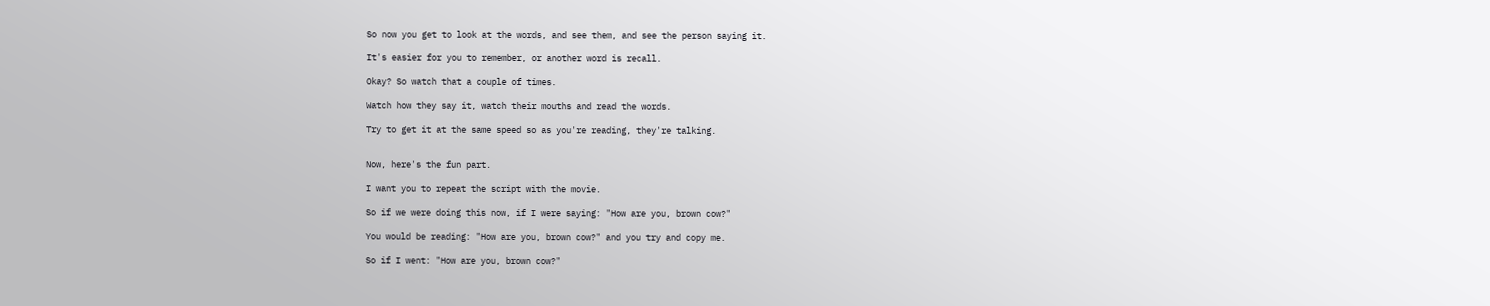So now you get to look at the words, and see them, and see the person saying it.

It's easier for you to remember, or another word is recall.

Okay? So watch that a couple of times.

Watch how they say it, watch their mouths and read the words.

Try to get it at the same speed so as you're reading, they're talking.


Now, here's the fun part.

I want you to repeat the script with the movie.

So if we were doing this now, if I were saying: "How are you, brown cow?"

You would be reading: "How are you, brown cow?" and you try and copy me.

So if I went: "How are you, brown cow?"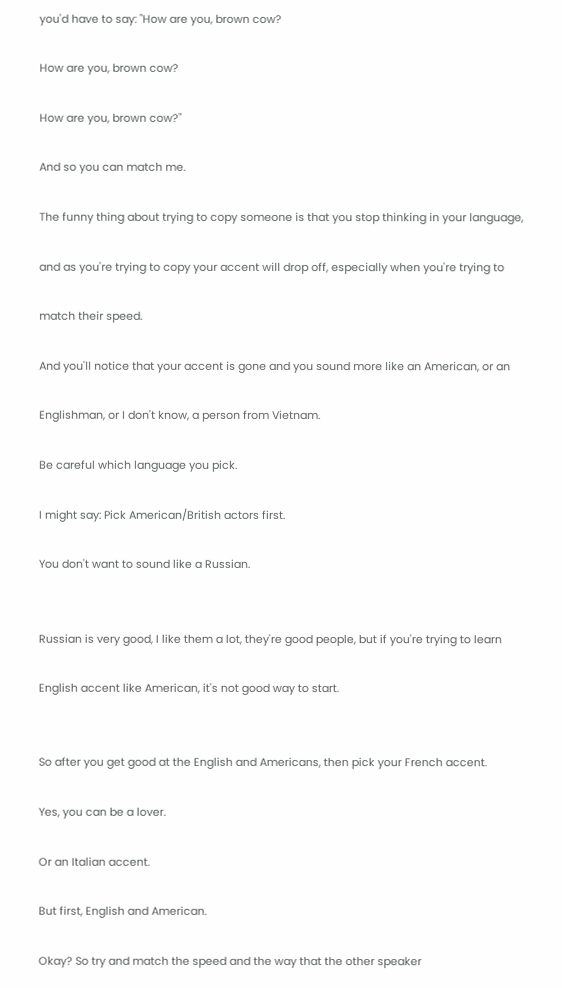you'd have to say: "How are you, brown cow?

How are you, brown cow?

How are you, brown cow?"

And so you can match me.

The funny thing about trying to copy someone is that you stop thinking in your language,

and as you're trying to copy your accent will drop off, especially when you're trying to

match their speed.

And you'll notice that your accent is gone and you sound more like an American, or an

Englishman, or I don't know, a person from Vietnam.

Be careful which language you pick.

I might say: Pick American/British actors first.

You don't want to sound like a Russian.


Russian is very good, I like them a lot, they're good people, but if you're trying to learn

English accent like American, it's not good way to start.


So after you get good at the English and Americans, then pick your French accent.

Yes, you can be a lover.

Or an Italian accent.

But first, English and American.

Okay? So try and match the speed and the way that the other speaker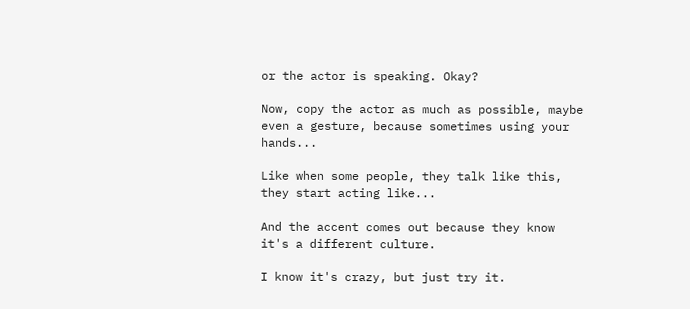or the actor is speaking. Okay?

Now, copy the actor as much as possible, maybe even a gesture, because sometimes using your hands...

Like when some people, they talk like this, they start acting like...

And the accent comes out because they know it's a different culture.

I know it's crazy, but just try it.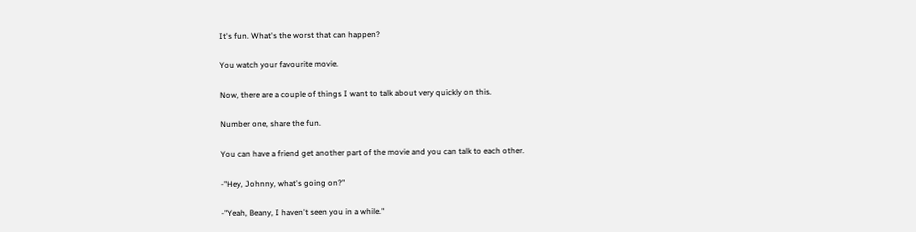It's fun. What's the worst that can happen?

You watch your favourite movie.

Now, there are a couple of things I want to talk about very quickly on this.

Number one, share the fun.

You can have a friend get another part of the movie and you can talk to each other.

-"Hey, Johnny, what's going on?"

-"Yeah, Beany, I haven't seen you in a while."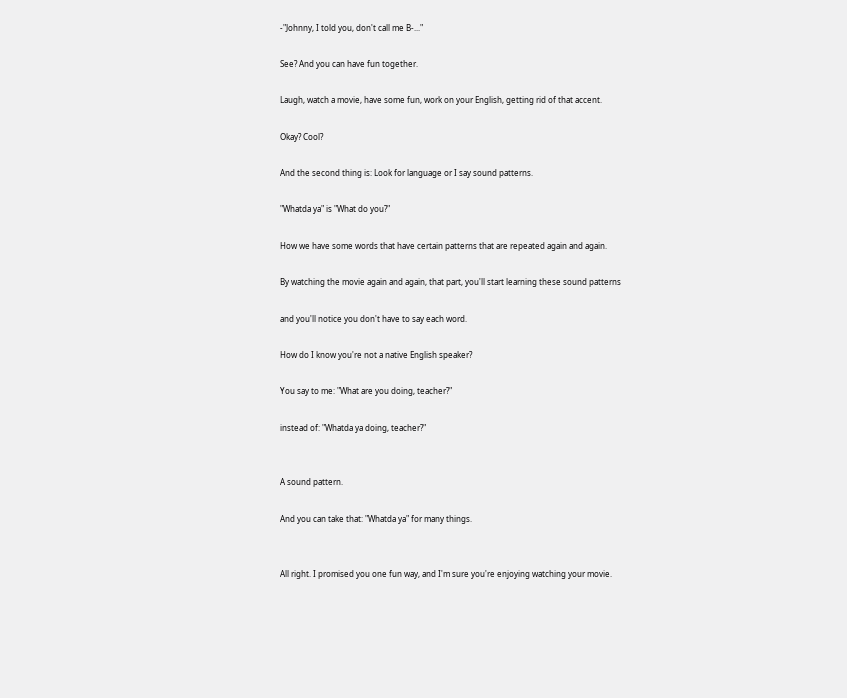-"Johnny, I told you, don't call me B-..."

See? And you can have fun together.

Laugh, watch a movie, have some fun, work on your English, getting rid of that accent.

Okay? Cool?

And the second thing is: Look for language or I say sound patterns.

"Whatda ya" is "What do you?"

How we have some words that have certain patterns that are repeated again and again.

By watching the movie again and again, that part, you'll start learning these sound patterns

and you'll notice you don't have to say each word.

How do I know you're not a native English speaker?

You say to me: "What are you doing, teacher?"

instead of: "Whatda ya doing, teacher?"


A sound pattern.

And you can take that: "Whatda ya" for many things.


All right. I promised you one fun way, and I'm sure you're enjoying watching your movie.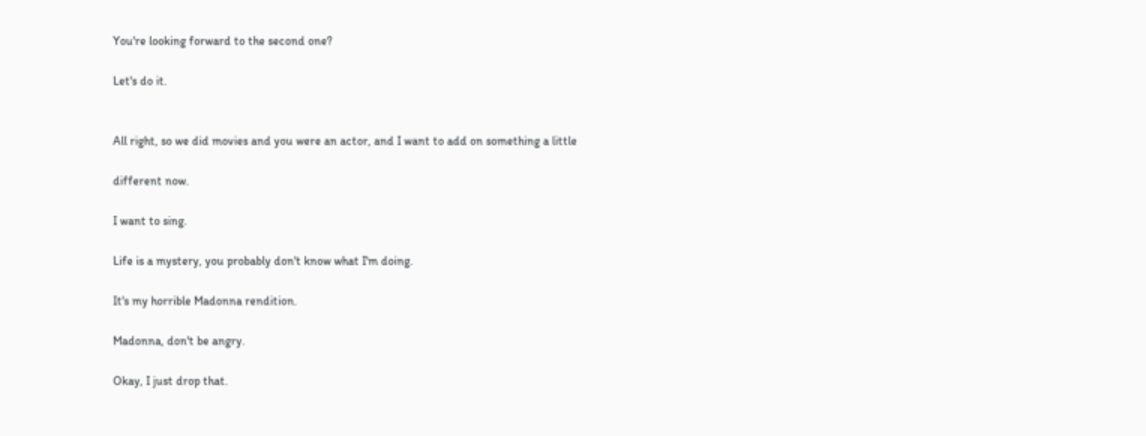You're looking forward to the second one?

Let's do it.


All right, so we did movies and you were an actor, and I want to add on something a little

different now.

I want to sing.

Life is a mystery, you probably don't know what I'm doing.

It's my horrible Madonna rendition.

Madonna, don't be angry.

Okay, I just drop that.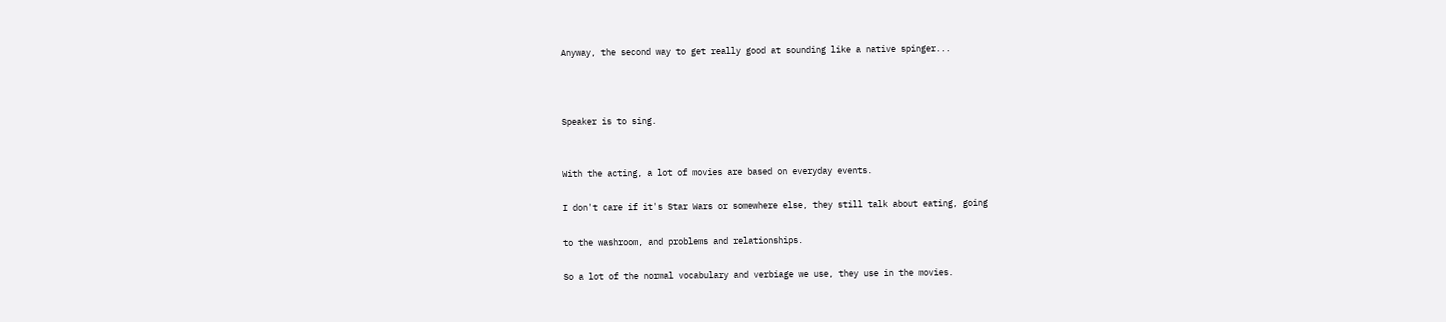Anyway, the second way to get really good at sounding like a native spinger...



Speaker is to sing.


With the acting, a lot of movies are based on everyday events.

I don't care if it's Star Wars or somewhere else, they still talk about eating, going

to the washroom, and problems and relationships.

So a lot of the normal vocabulary and verbiage we use, they use in the movies.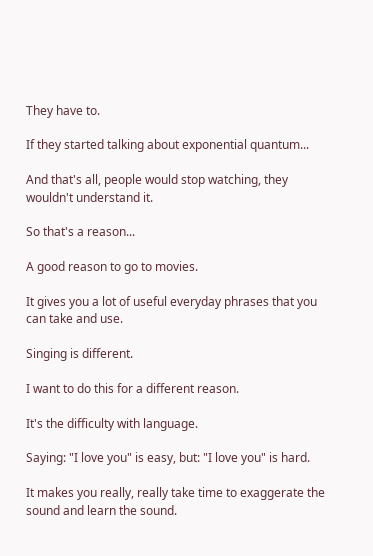They have to.

If they started talking about exponential quantum...

And that's all, people would stop watching, they wouldn't understand it.

So that's a reason...

A good reason to go to movies.

It gives you a lot of useful everyday phrases that you can take and use.

Singing is different.

I want to do this for a different reason.

It's the difficulty with language.

Saying: "I love you" is easy, but: "I love you" is hard.

It makes you really, really take time to exaggerate the sound and learn the sound.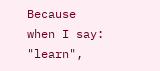Because when I say: "learn",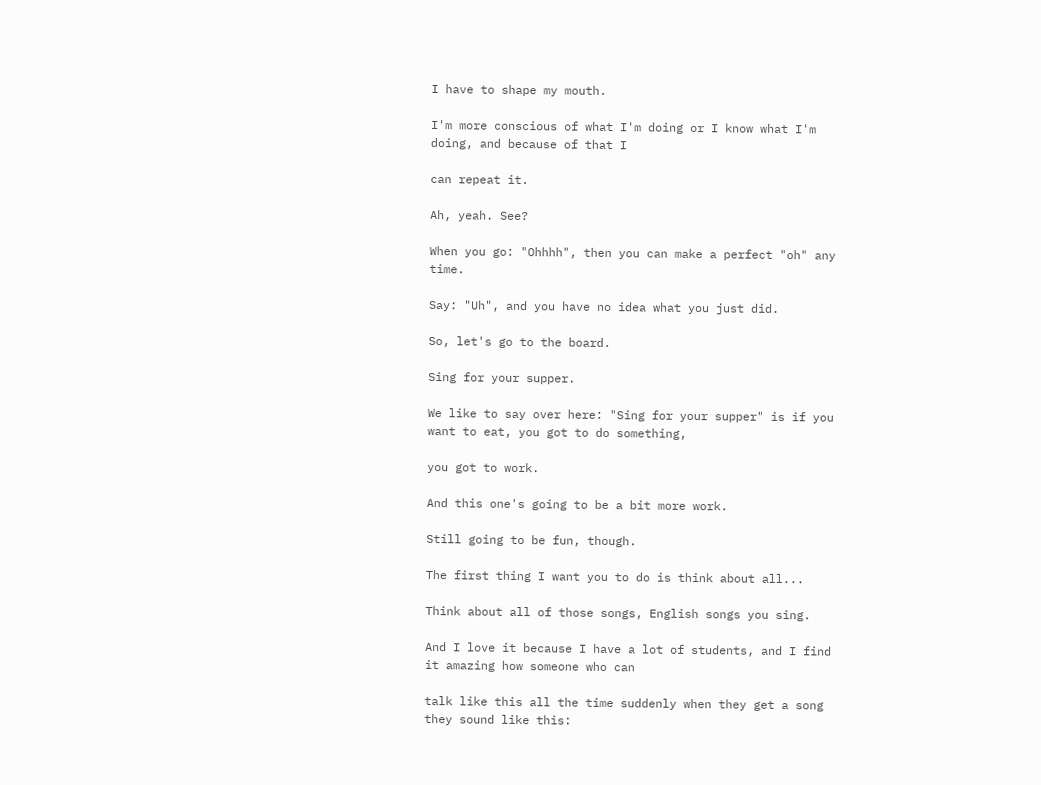I have to shape my mouth.

I'm more conscious of what I'm doing or I know what I'm doing, and because of that I

can repeat it.

Ah, yeah. See?

When you go: "Ohhhh", then you can make a perfect "oh" any time.

Say: "Uh", and you have no idea what you just did.

So, let's go to the board.

Sing for your supper.

We like to say over here: "Sing for your supper" is if you want to eat, you got to do something,

you got to work.

And this one's going to be a bit more work.

Still going to be fun, though.

The first thing I want you to do is think about all...

Think about all of those songs, English songs you sing.

And I love it because I have a lot of students, and I find it amazing how someone who can

talk like this all the time suddenly when they get a song they sound like this: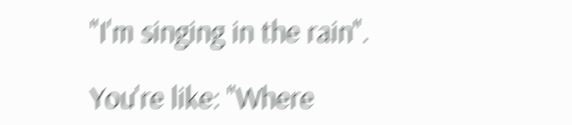"I'm singing in the rain".

You're like: "Where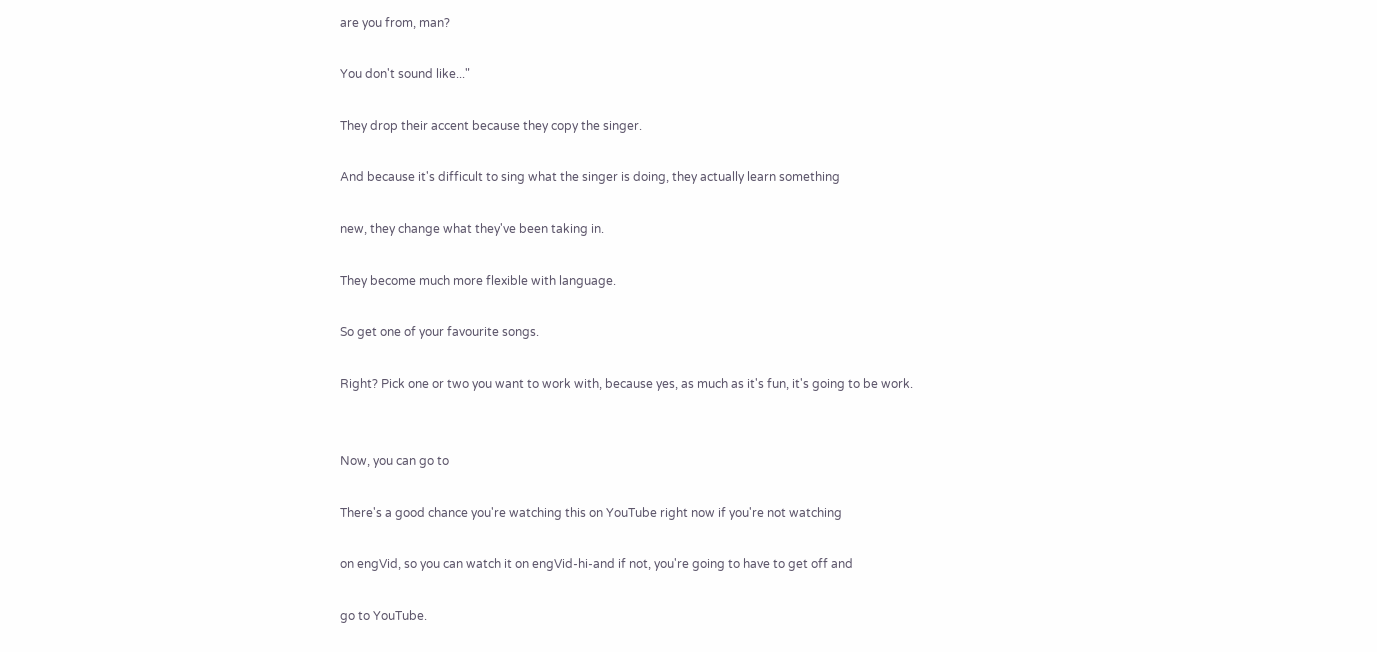are you from, man?

You don't sound like..."

They drop their accent because they copy the singer.

And because it's difficult to sing what the singer is doing, they actually learn something

new, they change what they've been taking in.

They become much more flexible with language.

So get one of your favourite songs.

Right? Pick one or two you want to work with, because yes, as much as it's fun, it's going to be work.


Now, you can go to

There's a good chance you're watching this on YouTube right now if you're not watching

on engVid, so you can watch it on engVid-hi-and if not, you're going to have to get off and

go to YouTube.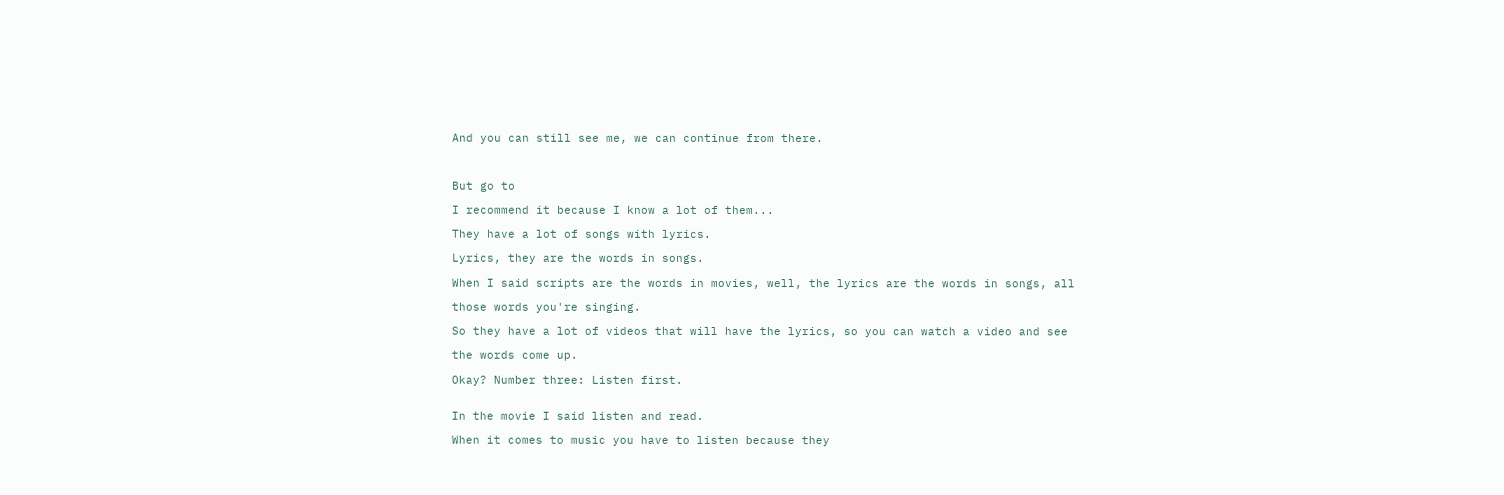And you can still see me, we can continue from there.



But go to

I recommend it because I know a lot of them...

They have a lot of songs with lyrics.

Lyrics, they are the words in songs.

When I said scripts are the words in movies, well, the lyrics are the words in songs, all

those words you're singing.

So they have a lot of videos that will have the lyrics, so you can watch a video and see

the words come up.

Okay? Number three: Listen first.


In the movie I said listen and read.

When it comes to music you have to listen because they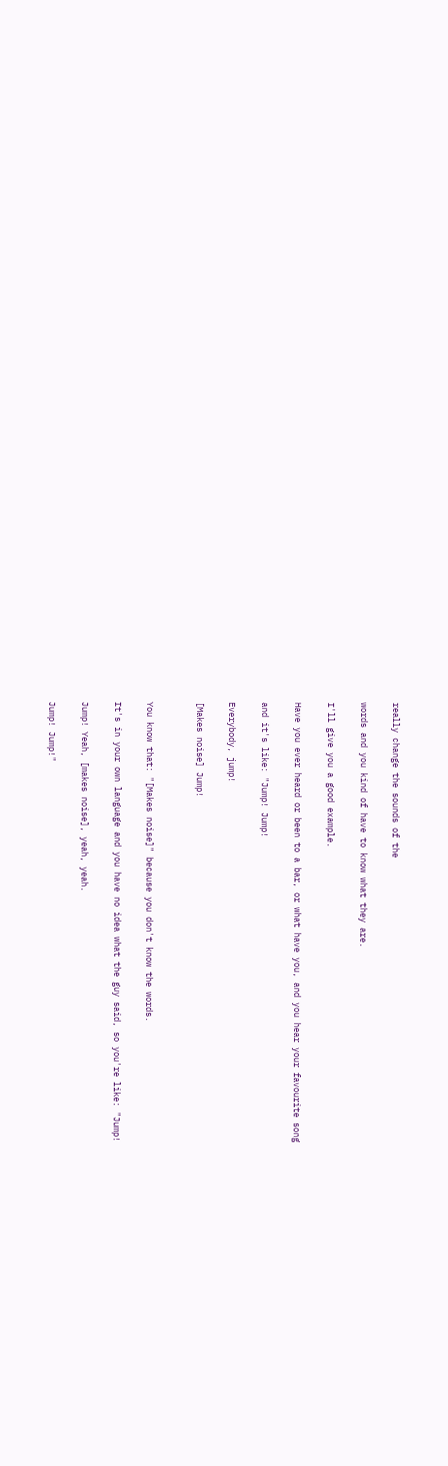really change the sounds of the

words and you kind of have to know what they are.

I'll give you a good example.

Have you ever heard or been to a bar, or what have you, and you hear your favourite song

and it's like: "Jump! Jump!

Everybody, jump!

[Makes noise] Jump!


You know that: "[Makes noise]" because you don't know the words.

It's in your own language and you have no idea what the guy said, so you're like: "Jump!

Jump! Yeah, [makes noise], yeah, yeah.

Jump! Jump!"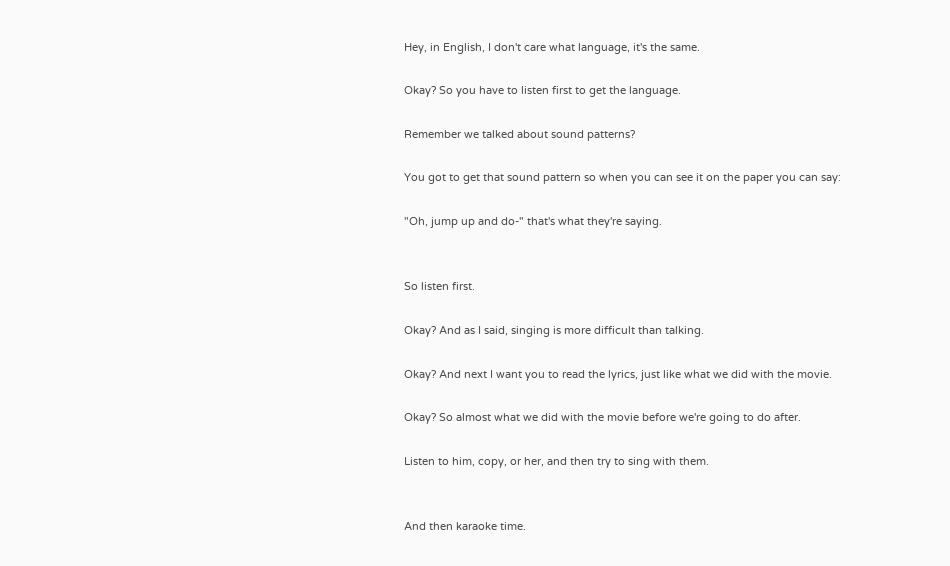Hey, in English, I don't care what language, it's the same.

Okay? So you have to listen first to get the language.

Remember we talked about sound patterns?

You got to get that sound pattern so when you can see it on the paper you can say:

"Oh, jump up and do-" that's what they're saying.


So listen first.

Okay? And as I said, singing is more difficult than talking.

Okay? And next I want you to read the lyrics, just like what we did with the movie.

Okay? So almost what we did with the movie before we're going to do after.

Listen to him, copy, or her, and then try to sing with them.


And then karaoke time.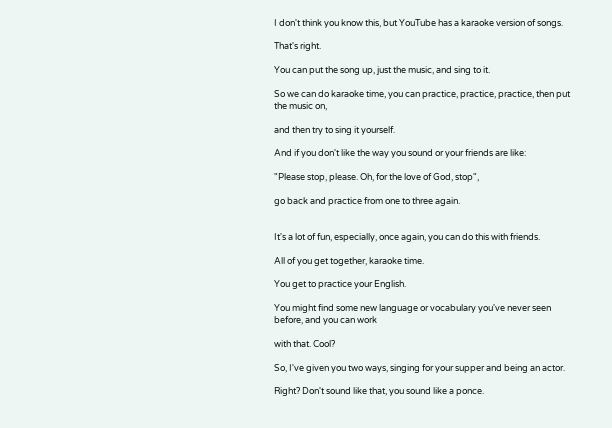I don't think you know this, but YouTube has a karaoke version of songs.

That's right.

You can put the song up, just the music, and sing to it.

So we can do karaoke time, you can practice, practice, practice, then put the music on,

and then try to sing it yourself.

And if you don't like the way you sound or your friends are like:

"Please stop, please. Oh, for the love of God, stop",

go back and practice from one to three again.


It's a lot of fun, especially, once again, you can do this with friends.

All of you get together, karaoke time.

You get to practice your English.

You might find some new language or vocabulary you've never seen before, and you can work

with that. Cool?

So, I've given you two ways, singing for your supper and being an actor.

Right? Don't sound like that, you sound like a ponce.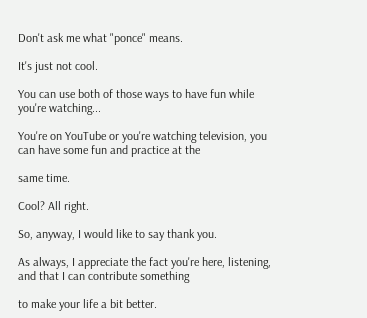Don't ask me what "ponce" means.

It's just not cool.

You can use both of those ways to have fun while you're watching...

You're on YouTube or you're watching television, you can have some fun and practice at the

same time.

Cool? All right.

So, anyway, I would like to say thank you.

As always, I appreciate the fact you're here, listening, and that I can contribute something

to make your life a bit better.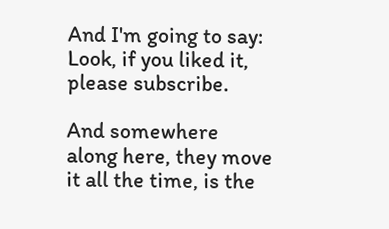And I'm going to say: Look, if you liked it, please subscribe.

And somewhere along here, they move it all the time, is the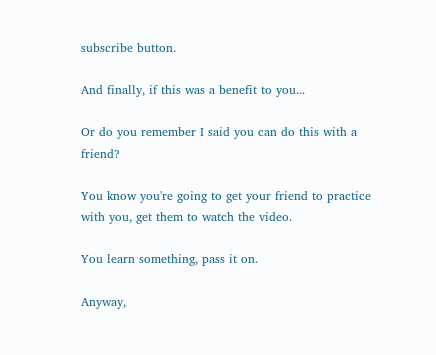subscribe button.

And finally, if this was a benefit to you...

Or do you remember I said you can do this with a friend?

You know you're going to get your friend to practice with you, get them to watch the video.

You learn something, pass it on.

Anyway,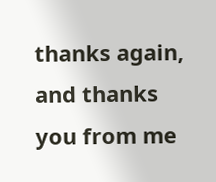thanks again, and thanks you from me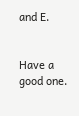and E.


Have a good one.